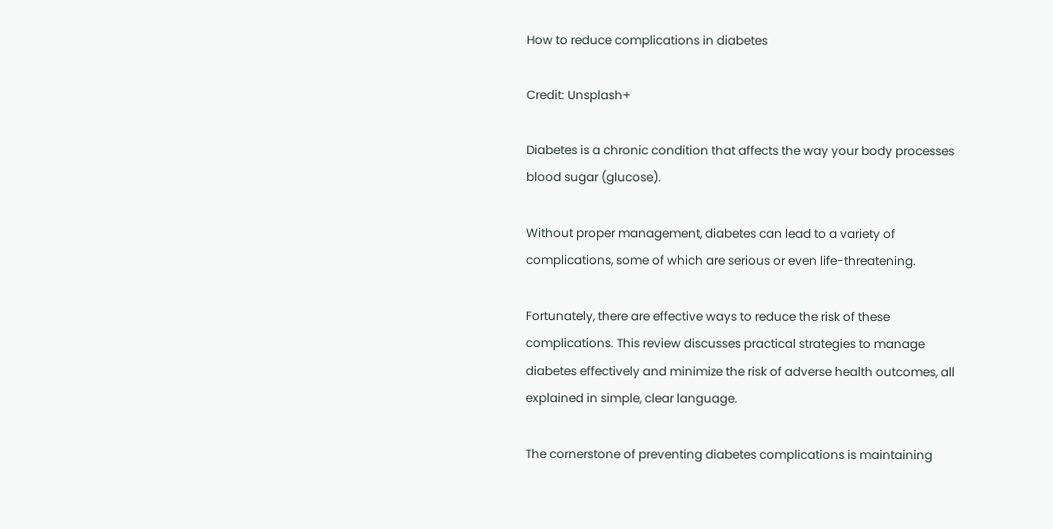How to reduce complications in diabetes

Credit: Unsplash+

Diabetes is a chronic condition that affects the way your body processes blood sugar (glucose).

Without proper management, diabetes can lead to a variety of complications, some of which are serious or even life-threatening.

Fortunately, there are effective ways to reduce the risk of these complications. This review discusses practical strategies to manage diabetes effectively and minimize the risk of adverse health outcomes, all explained in simple, clear language.

The cornerstone of preventing diabetes complications is maintaining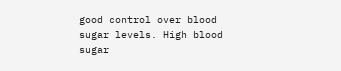good control over blood sugar levels. High blood sugar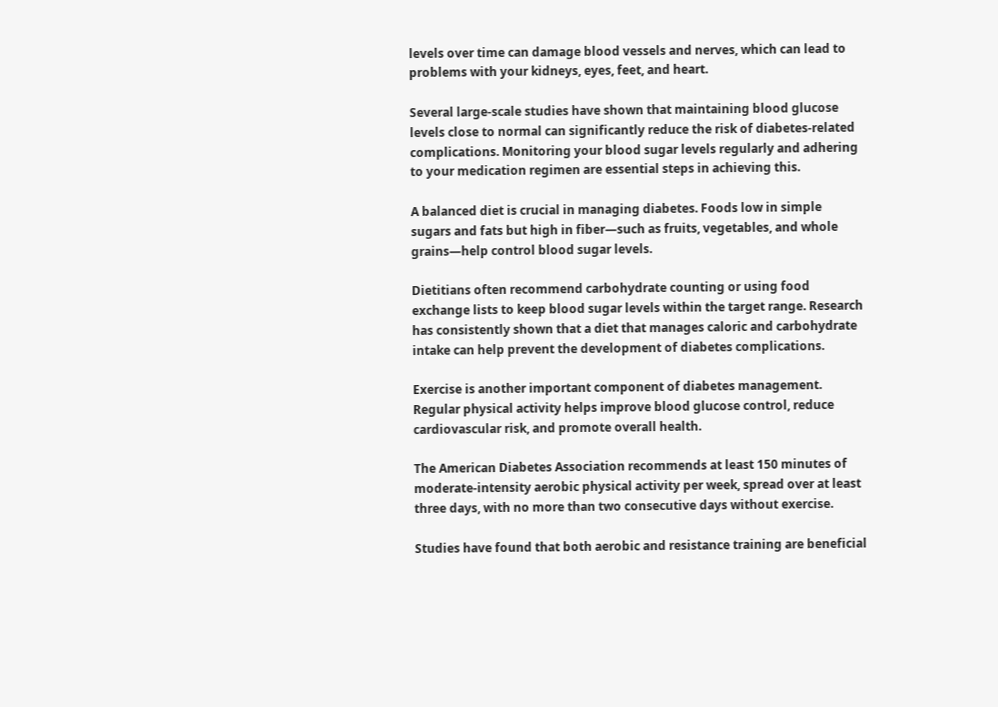levels over time can damage blood vessels and nerves, which can lead to problems with your kidneys, eyes, feet, and heart.

Several large-scale studies have shown that maintaining blood glucose levels close to normal can significantly reduce the risk of diabetes-related complications. Monitoring your blood sugar levels regularly and adhering to your medication regimen are essential steps in achieving this.

A balanced diet is crucial in managing diabetes. Foods low in simple sugars and fats but high in fiber—such as fruits, vegetables, and whole grains—help control blood sugar levels.

Dietitians often recommend carbohydrate counting or using food exchange lists to keep blood sugar levels within the target range. Research has consistently shown that a diet that manages caloric and carbohydrate intake can help prevent the development of diabetes complications.

Exercise is another important component of diabetes management. Regular physical activity helps improve blood glucose control, reduce cardiovascular risk, and promote overall health.

The American Diabetes Association recommends at least 150 minutes of moderate-intensity aerobic physical activity per week, spread over at least three days, with no more than two consecutive days without exercise.

Studies have found that both aerobic and resistance training are beneficial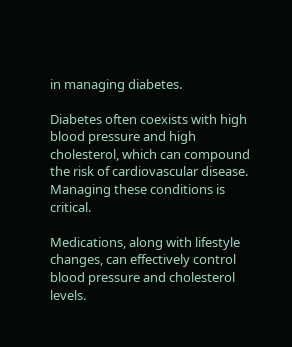in managing diabetes.

Diabetes often coexists with high blood pressure and high cholesterol, which can compound the risk of cardiovascular disease. Managing these conditions is critical.

Medications, along with lifestyle changes, can effectively control blood pressure and cholesterol levels.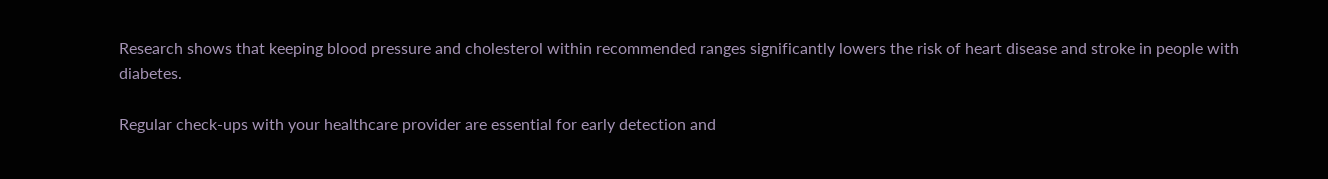Research shows that keeping blood pressure and cholesterol within recommended ranges significantly lowers the risk of heart disease and stroke in people with diabetes.

Regular check-ups with your healthcare provider are essential for early detection and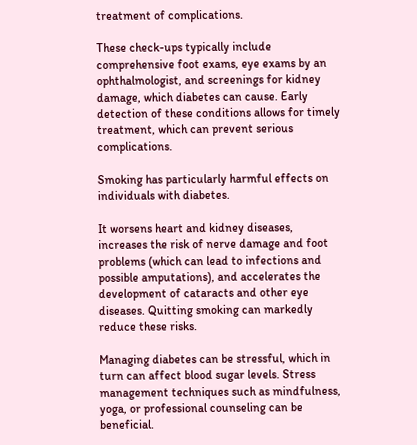treatment of complications.

These check-ups typically include comprehensive foot exams, eye exams by an ophthalmologist, and screenings for kidney damage, which diabetes can cause. Early detection of these conditions allows for timely treatment, which can prevent serious complications.

Smoking has particularly harmful effects on individuals with diabetes.

It worsens heart and kidney diseases, increases the risk of nerve damage and foot problems (which can lead to infections and possible amputations), and accelerates the development of cataracts and other eye diseases. Quitting smoking can markedly reduce these risks.

Managing diabetes can be stressful, which in turn can affect blood sugar levels. Stress management techniques such as mindfulness, yoga, or professional counseling can be beneficial.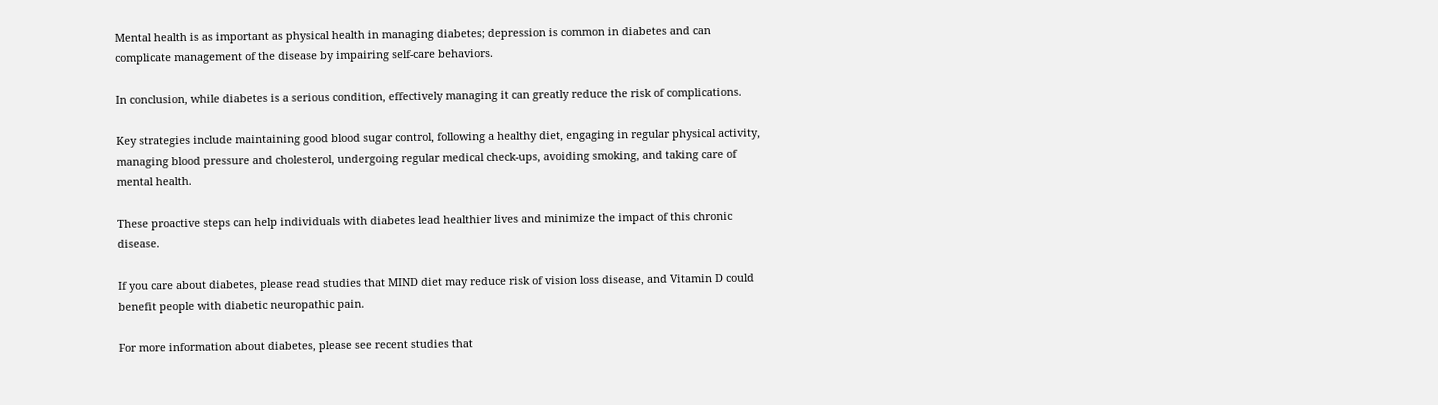Mental health is as important as physical health in managing diabetes; depression is common in diabetes and can complicate management of the disease by impairing self-care behaviors.

In conclusion, while diabetes is a serious condition, effectively managing it can greatly reduce the risk of complications.

Key strategies include maintaining good blood sugar control, following a healthy diet, engaging in regular physical activity, managing blood pressure and cholesterol, undergoing regular medical check-ups, avoiding smoking, and taking care of mental health.

These proactive steps can help individuals with diabetes lead healthier lives and minimize the impact of this chronic disease.

If you care about diabetes, please read studies that MIND diet may reduce risk of vision loss disease, and Vitamin D could benefit people with diabetic neuropathic pain.

For more information about diabetes, please see recent studies that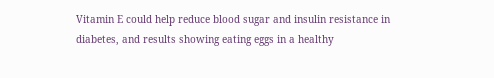Vitamin E could help reduce blood sugar and insulin resistance in diabetes, and results showing eating eggs in a healthy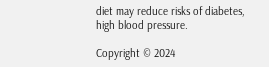diet may reduce risks of diabetes, high blood pressure.

Copyright © 2024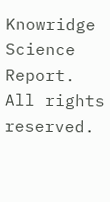Knowridge Science Report. All rights reserved.